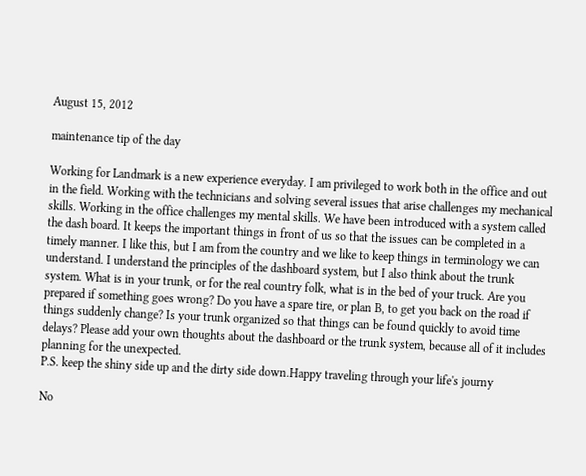August 15, 2012

maintenance tip of the day

Working for Landmark is a new experience everyday. I am privileged to work both in the office and out in the field. Working with the technicians and solving several issues that arise challenges my mechanical skills. Working in the office challenges my mental skills. We have been introduced with a system called the dash board. It keeps the important things in front of us so that the issues can be completed in a timely manner. I like this, but I am from the country and we like to keep things in terminology we can understand. I understand the principles of the dashboard system, but I also think about the trunk system. What is in your trunk, or for the real country folk, what is in the bed of your truck. Are you prepared if something goes wrong? Do you have a spare tire, or plan B, to get you back on the road if things suddenly change? Is your trunk organized so that things can be found quickly to avoid time delays? Please add your own thoughts about the dashboard or the trunk system, because all of it includes planning for the unexpected.
P.S. keep the shiny side up and the dirty side down.Happy traveling through your life's journy

No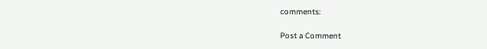comments:

Post a Comment